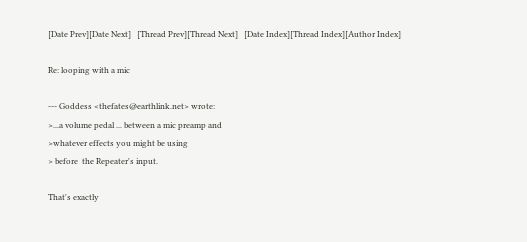[Date Prev][Date Next]   [Thread Prev][Thread Next]   [Date Index][Thread Index][Author Index]

Re: looping with a mic

--- Goddess <thefates@earthlink.net> wrote:
>...a volume pedal ... between a mic preamp and
>whatever effects you might be using
> before  the Repeater's input.

That's exactly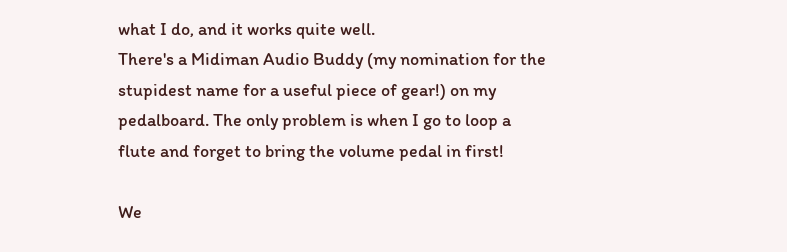what I do, and it works quite well.
There's a Midiman Audio Buddy (my nomination for the
stupidest name for a useful piece of gear!) on my
pedalboard. The only problem is when I go to loop a
flute and forget to bring the volume pedal in first!

We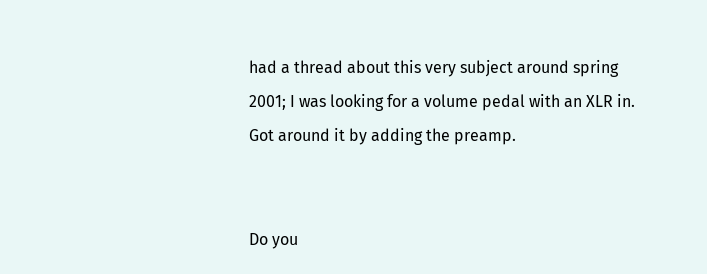had a thread about this very subject around spring
2001; I was looking for a volume pedal with an XLR in.
Got around it by adding the preamp.


Do you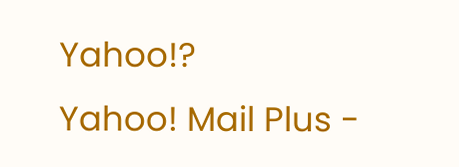Yahoo!?
Yahoo! Mail Plus -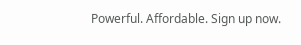Powerful. Affordable. Sign up now.